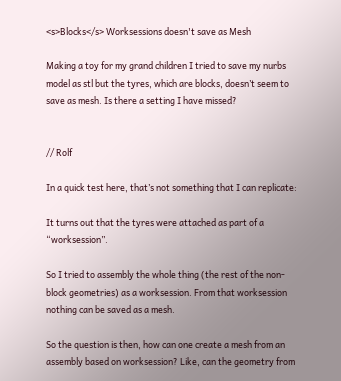<s>Blocks</s> Worksessions doesn't save as Mesh

Making a toy for my grand children I tried to save my nurbs model as stl but the tyres, which are blocks, doesn’t seem to save as mesh. Is there a setting I have missed?


// Rolf

In a quick test here, that’s not something that I can replicate:

It turns out that the tyres were attached as part of a “worksession”.

So I tried to assembly the whole thing (the rest of the non-block geometries) as a worksession. From that worksession nothing can be saved as a mesh.

So the question is then, how can one create a mesh from an assembly based on worksession? Like, can the geometry from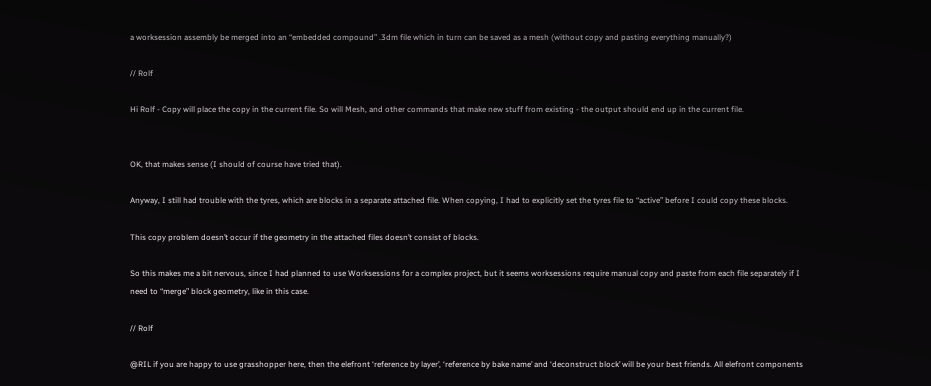a worksession assembly be merged into an “embedded compound” .3dm file which in turn can be saved as a mesh (without copy and pasting everything manually?)

// Rolf

Hi Rolf - Copy will place the copy in the current file. So will Mesh, and other commands that make new stuff from existing - the output should end up in the current file.


OK, that makes sense (I should of course have tried that).

Anyway, I still had trouble with the tyres, which are blocks in a separate attached file. When copying, I had to explicitly set the tyres file to “active” before I could copy these blocks.

This copy problem doesn’t occur if the geometry in the attached files doesn’t consist of blocks.

So this makes me a bit nervous, since I had planned to use Worksessions for a complex project, but it seems worksessions require manual copy and paste from each file separately if I need to “merge” block geometry, like in this case.

// Rolf

@RIL if you are happy to use grasshopper here, then the elefront ‘reference by layer’, ‘reference by bake name’ and ‘deconstruct block’ will be your best friends. All elefront components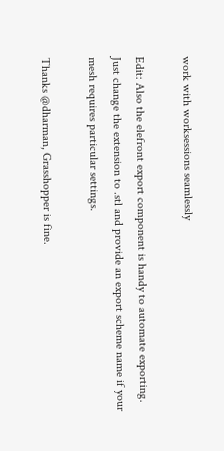work with worksessions seamlessly

Edit: Also the elefront export component is handy to automate exporting. Just change the extension to .stl and provide an export scheme name if your mesh requires particular settings.

Thanks @dharman, Grasshopper is fine.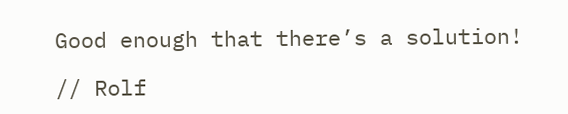Good enough that there’s a solution!

// Rolf